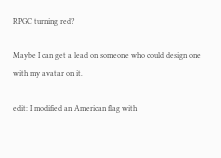RPGC turning red?

Maybe I can get a lead on someone who could design one with my avatar on it.

edit: I modified an American flag with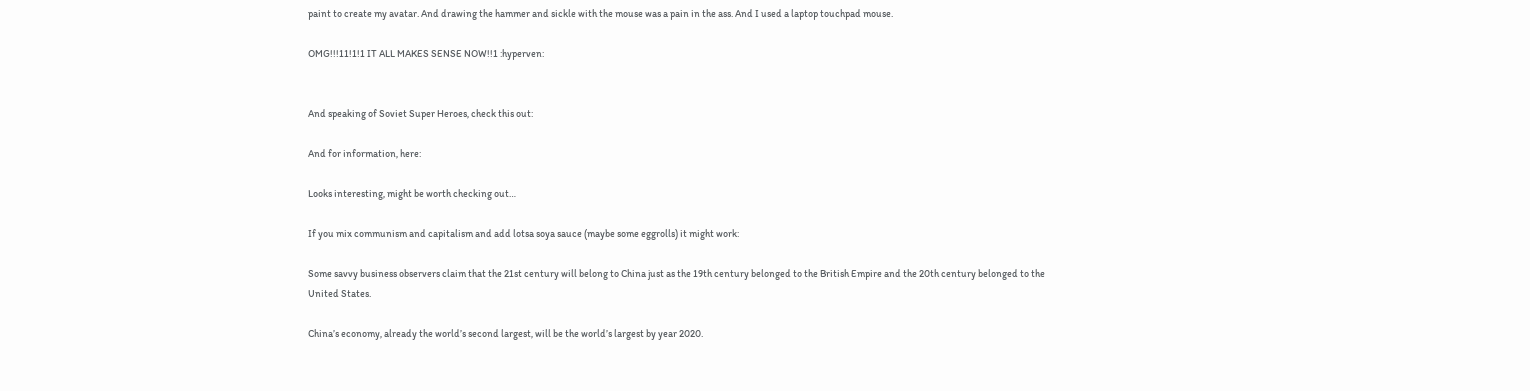paint to create my avatar. And drawing the hammer and sickle with the mouse was a pain in the ass. And I used a laptop touchpad mouse.

OMG!!!11!1!1 IT ALL MAKES SENSE NOW!!1 :hyperven:


And speaking of Soviet Super Heroes, check this out:

And for information, here:

Looks interesting, might be worth checking out…

If you mix communism and capitalism and add lotsa soya sauce (maybe some eggrolls) it might work:

Some savvy business observers claim that the 21st century will belong to China just as the 19th century belonged to the British Empire and the 20th century belonged to the United States.

China’s economy, already the world’s second largest, will be the world’s largest by year 2020.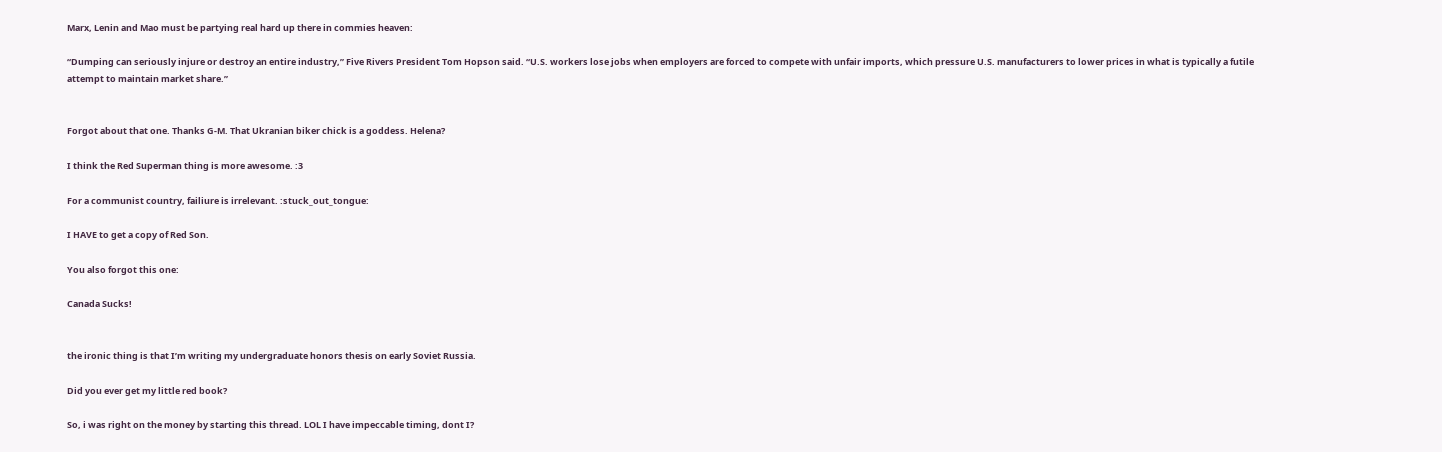Marx, Lenin and Mao must be partying real hard up there in commies heaven:

“Dumping can seriously injure or destroy an entire industry,” Five Rivers President Tom Hopson said. “U.S. workers lose jobs when employers are forced to compete with unfair imports, which pressure U.S. manufacturers to lower prices in what is typically a futile attempt to maintain market share.”


Forgot about that one. Thanks G-M. That Ukranian biker chick is a goddess. Helena?

I think the Red Superman thing is more awesome. :3

For a communist country, failiure is irrelevant. :stuck_out_tongue:

I HAVE to get a copy of Red Son.

You also forgot this one:

Canada Sucks!


the ironic thing is that I’m writing my undergraduate honors thesis on early Soviet Russia.

Did you ever get my little red book?

So, i was right on the money by starting this thread. LOL I have impeccable timing, dont I?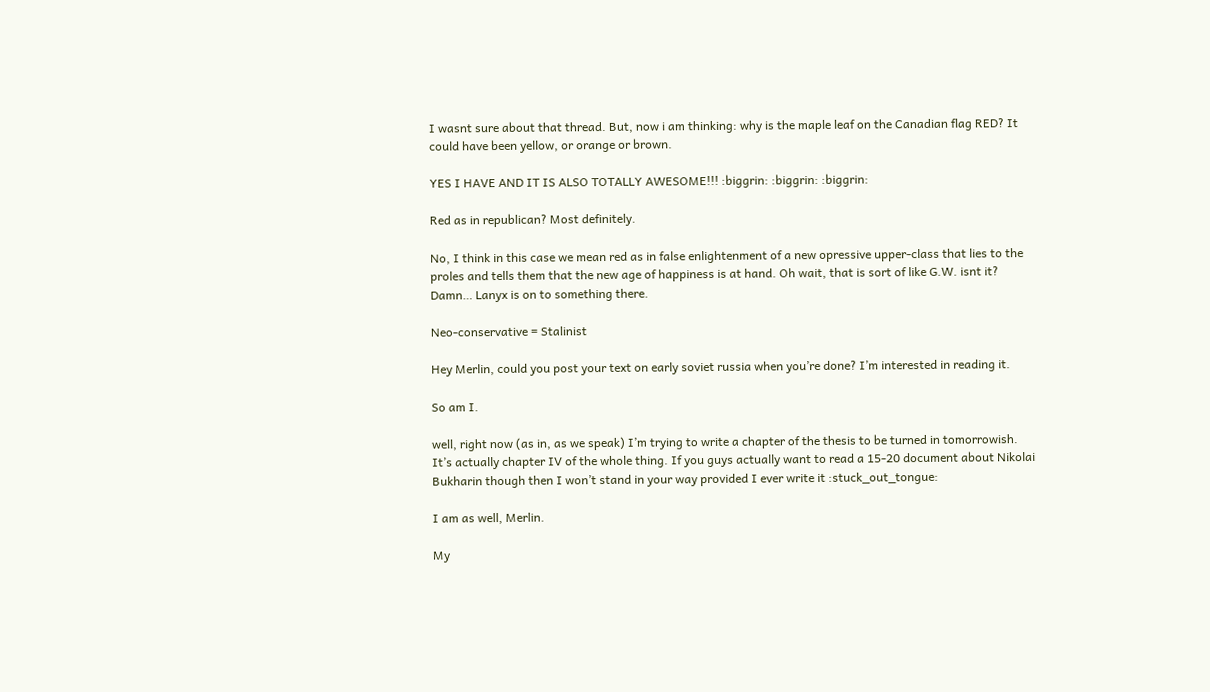I wasnt sure about that thread. But, now i am thinking: why is the maple leaf on the Canadian flag RED? It could have been yellow, or orange or brown.

YES I HAVE AND IT IS ALSO TOTALLY AWESOME!!! :biggrin: :biggrin: :biggrin:

Red as in republican? Most definitely.

No, I think in this case we mean red as in false enlightenment of a new opressive upper-class that lies to the proles and tells them that the new age of happiness is at hand. Oh wait, that is sort of like G.W. isnt it? Damn… Lanyx is on to something there.

Neo-conservative = Stalinist

Hey Merlin, could you post your text on early soviet russia when you’re done? I’m interested in reading it.

So am I.

well, right now (as in, as we speak) I’m trying to write a chapter of the thesis to be turned in tomorrowish. It’s actually chapter IV of the whole thing. If you guys actually want to read a 15-20 document about Nikolai Bukharin though then I won’t stand in your way provided I ever write it :stuck_out_tongue:

I am as well, Merlin.

My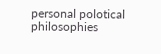personal polotical philosophies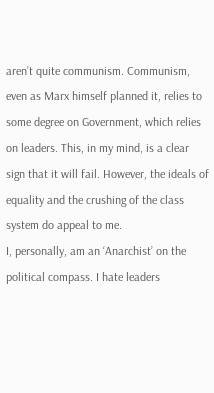aren’t quite communism. Communism, even as Marx himself planned it, relies to some degree on Government, which relies on leaders. This, in my mind, is a clear sign that it will fail. However, the ideals of equality and the crushing of the class system do appeal to me.
I, personally, am an ‘Anarchist’ on the political compass. I hate leaders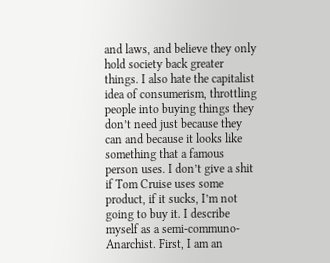and laws, and believe they only hold society back greater things. I also hate the capitalist idea of consumerism, throttling people into buying things they don’t need just because they can and because it looks like something that a famous person uses. I don’t give a shit if Tom Cruise uses some product, if it sucks, I’m not going to buy it. I describe myself as a semi-communo-Anarchist. First, I am an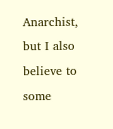Anarchist, but I also believe to some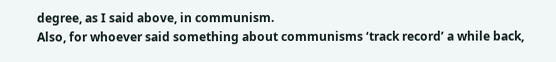degree, as I said above, in communism.
Also, for whoever said something about communisms ‘track record’ a while back,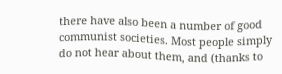there have also been a number of good communist societies. Most people simply do not hear about them, and (thanks to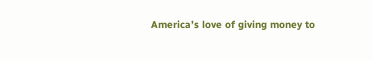America’s love of giving money to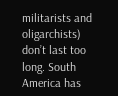militarists and oligarchists) don’t last too long. South America has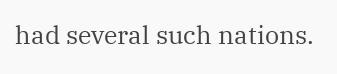had several such nations.